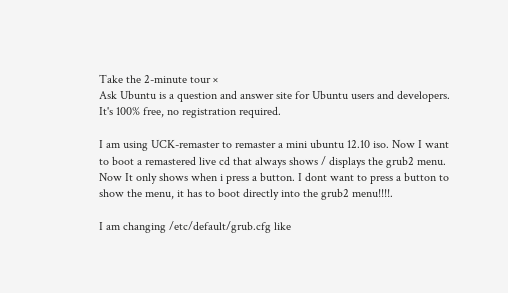Take the 2-minute tour ×
Ask Ubuntu is a question and answer site for Ubuntu users and developers. It's 100% free, no registration required.

I am using UCK-remaster to remaster a mini ubuntu 12.10 iso. Now I want to boot a remastered live cd that always shows / displays the grub2 menu. Now It only shows when i press a button. I dont want to press a button to show the menu, it has to boot directly into the grub2 menu!!!!.

I am changing /etc/default/grub.cfg like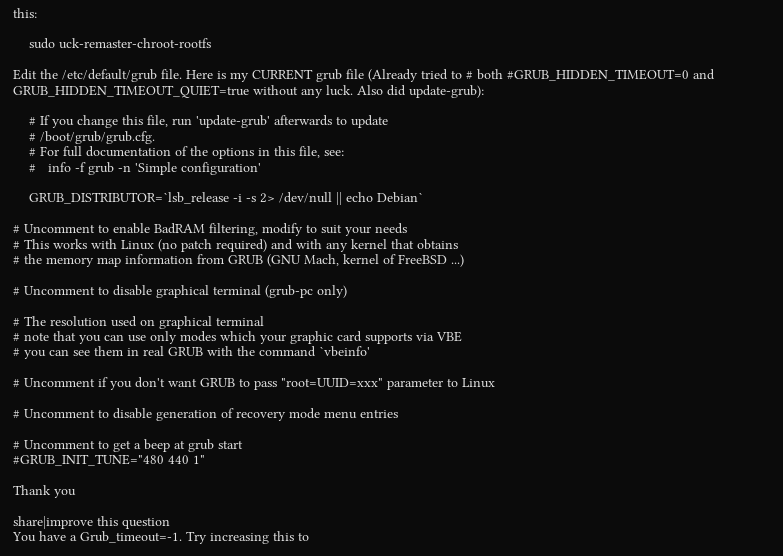this:

    sudo uck-remaster-chroot-rootfs

Edit the /etc/default/grub file. Here is my CURRENT grub file (Already tried to # both #GRUB_HIDDEN_TIMEOUT=0 and GRUB_HIDDEN_TIMEOUT_QUIET=true without any luck. Also did update-grub):

    # If you change this file, run 'update-grub' afterwards to update
    # /boot/grub/grub.cfg.
    # For full documentation of the options in this file, see:
    #   info -f grub -n 'Simple configuration'

    GRUB_DISTRIBUTOR=`lsb_release -i -s 2> /dev/null || echo Debian`

# Uncomment to enable BadRAM filtering, modify to suit your needs
# This works with Linux (no patch required) and with any kernel that obtains
# the memory map information from GRUB (GNU Mach, kernel of FreeBSD ...)

# Uncomment to disable graphical terminal (grub-pc only)

# The resolution used on graphical terminal
# note that you can use only modes which your graphic card supports via VBE
# you can see them in real GRUB with the command `vbeinfo'

# Uncomment if you don't want GRUB to pass "root=UUID=xxx" parameter to Linux

# Uncomment to disable generation of recovery mode menu entries

# Uncomment to get a beep at grub start
#GRUB_INIT_TUNE="480 440 1"

Thank you

share|improve this question
You have a Grub_timeout=-1. Try increasing this to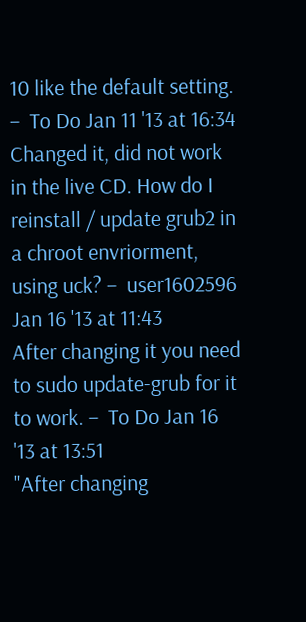10 like the default setting. –  To Do Jan 11 '13 at 16:34
Changed it, did not work in the live CD. How do I reinstall / update grub2 in a chroot envriorment, using uck? –  user1602596 Jan 16 '13 at 11:43
After changing it you need to sudo update-grub for it to work. –  To Do Jan 16 '13 at 13:51
"After changing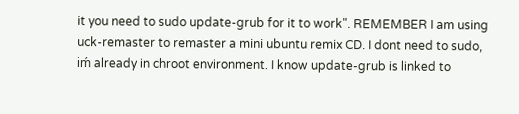it you need to sudo update-grub for it to work". REMEMBER I am using uck-remaster to remaster a mini ubuntu remix CD. I dont need to sudo, iḿ already in chroot environment. I know update-grub is linked to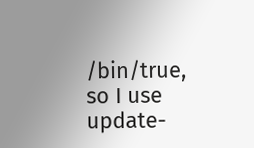/bin/true, so I use update-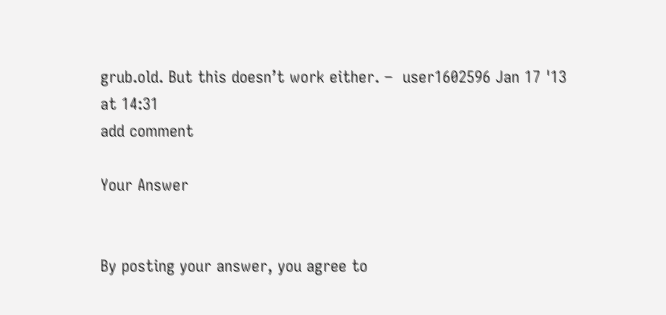grub.old. But this doesn’t work either. –  user1602596 Jan 17 '13 at 14:31
add comment

Your Answer


By posting your answer, you agree to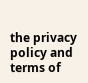the privacy policy and terms of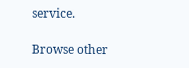service.

Browse other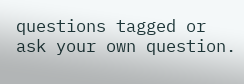questions tagged or ask your own question.